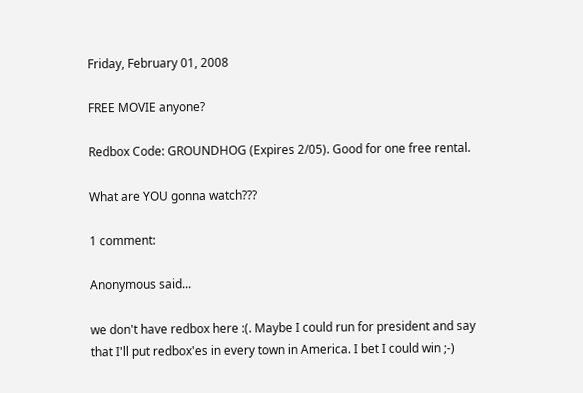Friday, February 01, 2008

FREE MOVIE anyone?

Redbox Code: GROUNDHOG (Expires 2/05). Good for one free rental.

What are YOU gonna watch???

1 comment:

Anonymous said...

we don't have redbox here :(. Maybe I could run for president and say that I'll put redbox'es in every town in America. I bet I could win ;-)